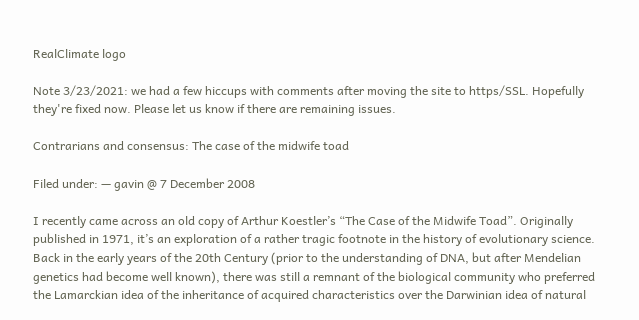RealClimate logo

Note 3/23/2021: we had a few hiccups with comments after moving the site to https/SSL. Hopefully they're fixed now. Please let us know if there are remaining issues.

Contrarians and consensus: The case of the midwife toad

Filed under: — gavin @ 7 December 2008

I recently came across an old copy of Arthur Koestler’s “The Case of the Midwife Toad”. Originally published in 1971, it’s an exploration of a rather tragic footnote in the history of evolutionary science. Back in the early years of the 20th Century (prior to the understanding of DNA, but after Mendelian genetics had become well known), there was still a remnant of the biological community who preferred the Lamarckian idea of the inheritance of acquired characteristics over the Darwinian idea of natural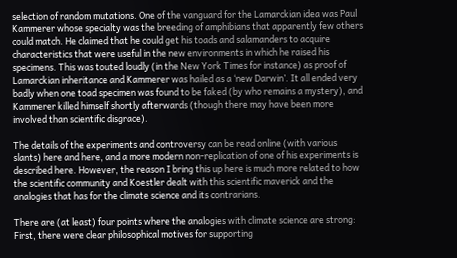selection of random mutations. One of the vanguard for the Lamarckian idea was Paul Kammerer whose specialty was the breeding of amphibians that apparently few others could match. He claimed that he could get his toads and salamanders to acquire characteristics that were useful in the new environments in which he raised his specimens. This was touted loudly (in the New York Times for instance) as proof of Lamarckian inheritance and Kammerer was hailed as a ‘new Darwin’. It all ended very badly when one toad specimen was found to be faked (by who remains a mystery), and Kammerer killed himself shortly afterwards (though there may have been more involved than scientific disgrace).

The details of the experiments and controversy can be read online (with various slants) here and here, and a more modern non-replication of one of his experiments is described here. However, the reason I bring this up here is much more related to how the scientific community and Koestler dealt with this scientific maverick and the analogies that has for the climate science and its contrarians.

There are (at least) four points where the analogies with climate science are strong: First, there were clear philosophical motives for supporting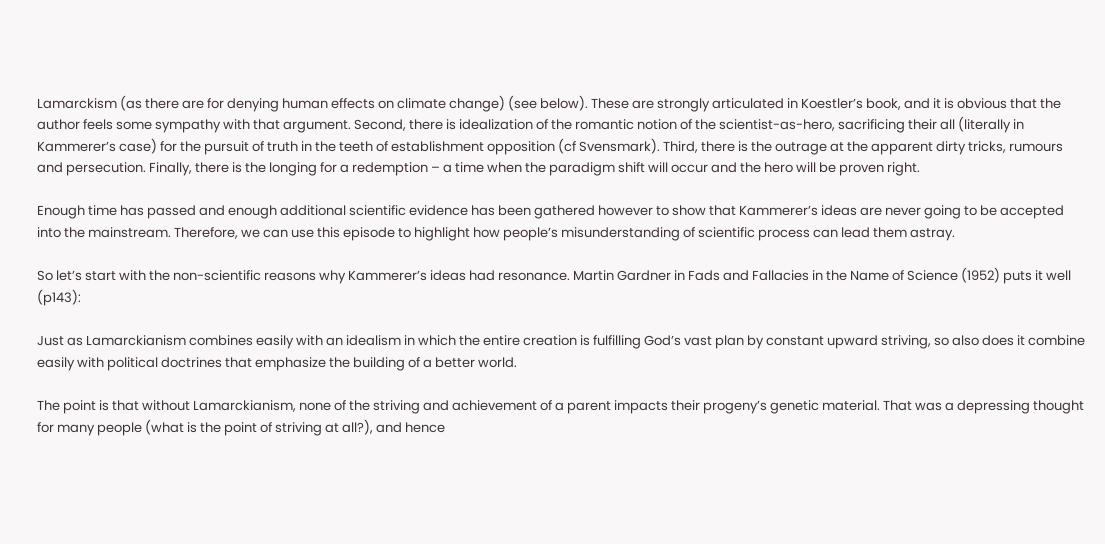Lamarckism (as there are for denying human effects on climate change) (see below). These are strongly articulated in Koestler’s book, and it is obvious that the author feels some sympathy with that argument. Second, there is idealization of the romantic notion of the scientist-as-hero, sacrificing their all (literally in Kammerer’s case) for the pursuit of truth in the teeth of establishment opposition (cf Svensmark). Third, there is the outrage at the apparent dirty tricks, rumours and persecution. Finally, there is the longing for a redemption – a time when the paradigm shift will occur and the hero will be proven right.

Enough time has passed and enough additional scientific evidence has been gathered however to show that Kammerer’s ideas are never going to be accepted into the mainstream. Therefore, we can use this episode to highlight how people’s misunderstanding of scientific process can lead them astray.

So let’s start with the non-scientific reasons why Kammerer’s ideas had resonance. Martin Gardner in Fads and Fallacies in the Name of Science (1952) puts it well (p143):

Just as Lamarckianism combines easily with an idealism in which the entire creation is fulfilling God’s vast plan by constant upward striving, so also does it combine easily with political doctrines that emphasize the building of a better world.

The point is that without Lamarckianism, none of the striving and achievement of a parent impacts their progeny’s genetic material. That was a depressing thought for many people (what is the point of striving at all?), and hence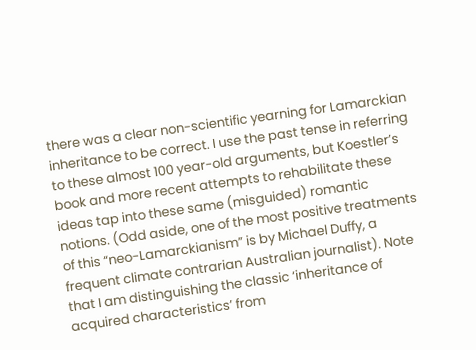there was a clear non-scientific yearning for Lamarckian inheritance to be correct. I use the past tense in referring to these almost 100 year-old arguments, but Koestler’s book and more recent attempts to rehabilitate these ideas tap into these same (misguided) romantic notions. (Odd aside, one of the most positive treatments of this “neo-Lamarckianism” is by Michael Duffy, a frequent climate contrarian Australian journalist). Note that I am distinguishing the classic ‘inheritance of acquired characteristics’ from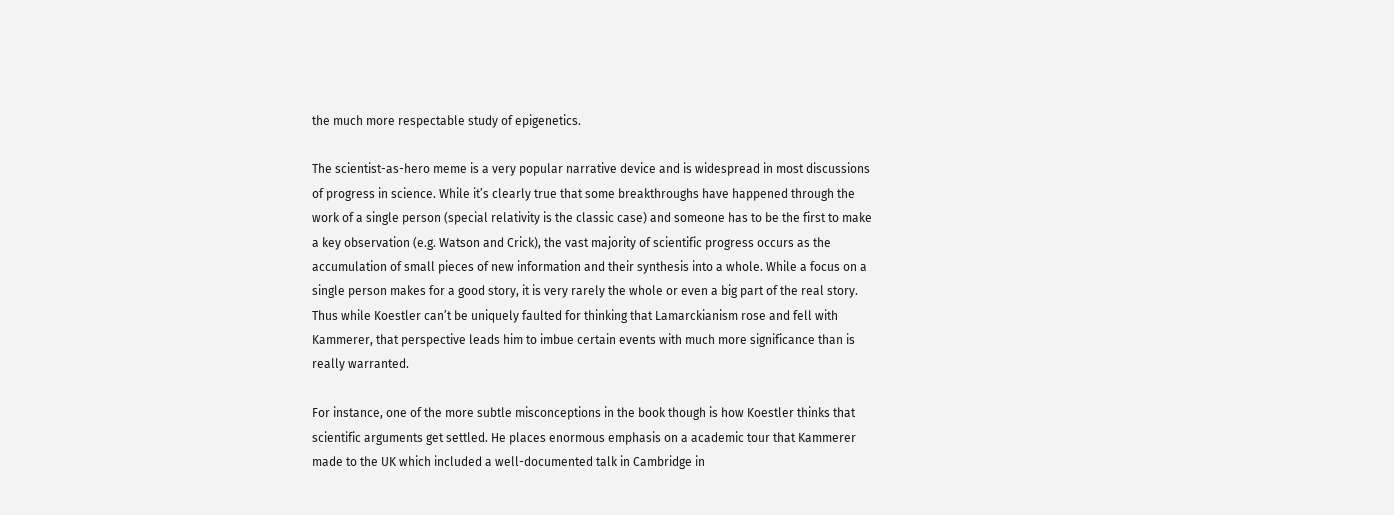the much more respectable study of epigenetics.

The scientist-as-hero meme is a very popular narrative device and is widespread in most discussions of progress in science. While it’s clearly true that some breakthroughs have happened through the work of a single person (special relativity is the classic case) and someone has to be the first to make a key observation (e.g. Watson and Crick), the vast majority of scientific progress occurs as the accumulation of small pieces of new information and their synthesis into a whole. While a focus on a single person makes for a good story, it is very rarely the whole or even a big part of the real story. Thus while Koestler can’t be uniquely faulted for thinking that Lamarckianism rose and fell with Kammerer, that perspective leads him to imbue certain events with much more significance than is really warranted.

For instance, one of the more subtle misconceptions in the book though is how Koestler thinks that scientific arguments get settled. He places enormous emphasis on a academic tour that Kammerer made to the UK which included a well-documented talk in Cambridge in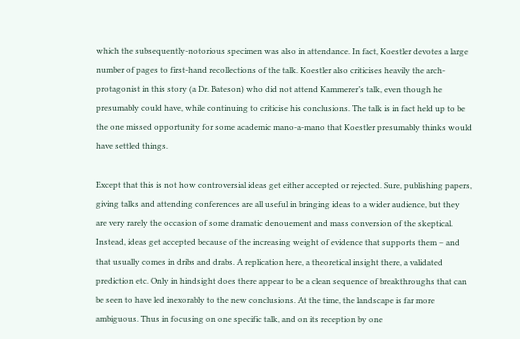which the subsequently-notorious specimen was also in attendance. In fact, Koestler devotes a large number of pages to first-hand recollections of the talk. Koestler also criticises heavily the arch-protagonist in this story (a Dr. Bateson) who did not attend Kammerer’s talk, even though he presumably could have, while continuing to criticise his conclusions. The talk is in fact held up to be the one missed opportunity for some academic mano-a-mano that Koestler presumably thinks would have settled things.

Except that this is not how controversial ideas get either accepted or rejected. Sure, publishing papers, giving talks and attending conferences are all useful in bringing ideas to a wider audience, but they are very rarely the occasion of some dramatic denouement and mass conversion of the skeptical. Instead, ideas get accepted because of the increasing weight of evidence that supports them – and that usually comes in dribs and drabs. A replication here, a theoretical insight there, a validated prediction etc. Only in hindsight does there appear to be a clean sequence of breakthroughs that can be seen to have led inexorably to the new conclusions. At the time, the landscape is far more ambiguous. Thus in focusing on one specific talk, and on its reception by one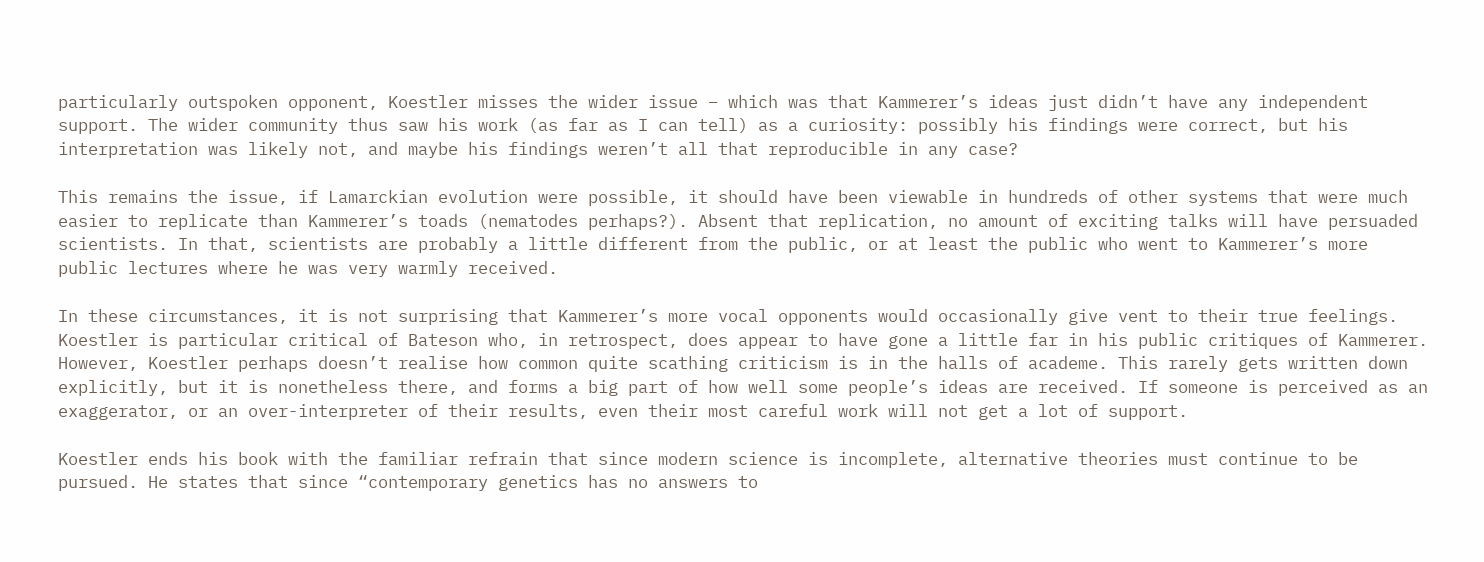particularly outspoken opponent, Koestler misses the wider issue – which was that Kammerer’s ideas just didn’t have any independent support. The wider community thus saw his work (as far as I can tell) as a curiosity: possibly his findings were correct, but his interpretation was likely not, and maybe his findings weren’t all that reproducible in any case?

This remains the issue, if Lamarckian evolution were possible, it should have been viewable in hundreds of other systems that were much easier to replicate than Kammerer’s toads (nematodes perhaps?). Absent that replication, no amount of exciting talks will have persuaded scientists. In that, scientists are probably a little different from the public, or at least the public who went to Kammerer’s more public lectures where he was very warmly received.

In these circumstances, it is not surprising that Kammerer’s more vocal opponents would occasionally give vent to their true feelings. Koestler is particular critical of Bateson who, in retrospect, does appear to have gone a little far in his public critiques of Kammerer. However, Koestler perhaps doesn’t realise how common quite scathing criticism is in the halls of academe. This rarely gets written down explicitly, but it is nonetheless there, and forms a big part of how well some people’s ideas are received. If someone is perceived as an exaggerator, or an over-interpreter of their results, even their most careful work will not get a lot of support.

Koestler ends his book with the familiar refrain that since modern science is incomplete, alternative theories must continue to be pursued. He states that since “contemporary genetics has no answers to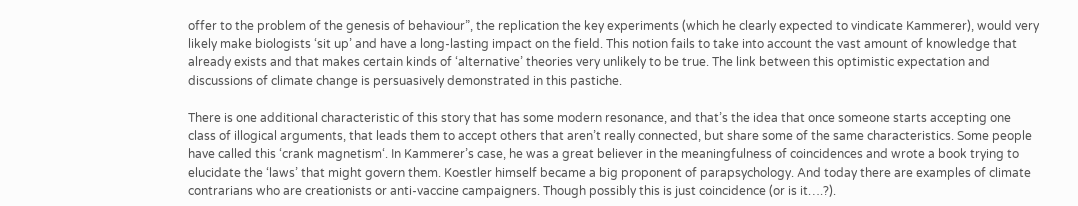offer to the problem of the genesis of behaviour”, the replication the key experiments (which he clearly expected to vindicate Kammerer), would very likely make biologists ‘sit up’ and have a long-lasting impact on the field. This notion fails to take into account the vast amount of knowledge that already exists and that makes certain kinds of ‘alternative’ theories very unlikely to be true. The link between this optimistic expectation and discussions of climate change is persuasively demonstrated in this pastiche.

There is one additional characteristic of this story that has some modern resonance, and that’s the idea that once someone starts accepting one class of illogical arguments, that leads them to accept others that aren’t really connected, but share some of the same characteristics. Some people have called this ‘crank magnetism‘. In Kammerer’s case, he was a great believer in the meaningfulness of coincidences and wrote a book trying to elucidate the ‘laws’ that might govern them. Koestler himself became a big proponent of parapsychology. And today there are examples of climate contrarians who are creationists or anti-vaccine campaigners. Though possibly this is just coincidence (or is it….?).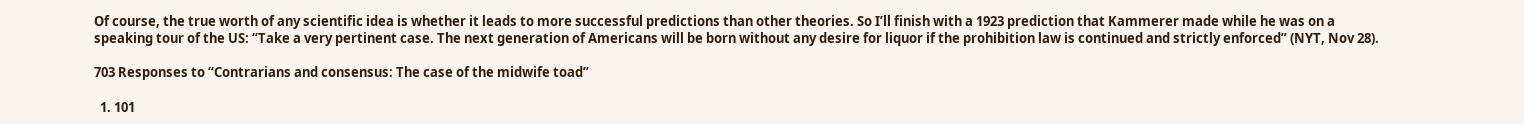Of course, the true worth of any scientific idea is whether it leads to more successful predictions than other theories. So I’ll finish with a 1923 prediction that Kammerer made while he was on a speaking tour of the US: “Take a very pertinent case. The next generation of Americans will be born without any desire for liquor if the prohibition law is continued and strictly enforced” (NYT, Nov 28).

703 Responses to “Contrarians and consensus: The case of the midwife toad”

  1. 101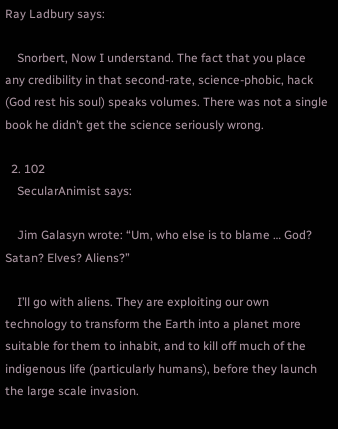Ray Ladbury says:

    Snorbert, Now I understand. The fact that you place any credibility in that second-rate, science-phobic, hack (God rest his soul) speaks volumes. There was not a single book he didn’t get the science seriously wrong.

  2. 102
    SecularAnimist says:

    Jim Galasyn wrote: “Um, who else is to blame … God? Satan? Elves? Aliens?”

    I’ll go with aliens. They are exploiting our own technology to transform the Earth into a planet more suitable for them to inhabit, and to kill off much of the indigenous life (particularly humans), before they launch the large scale invasion.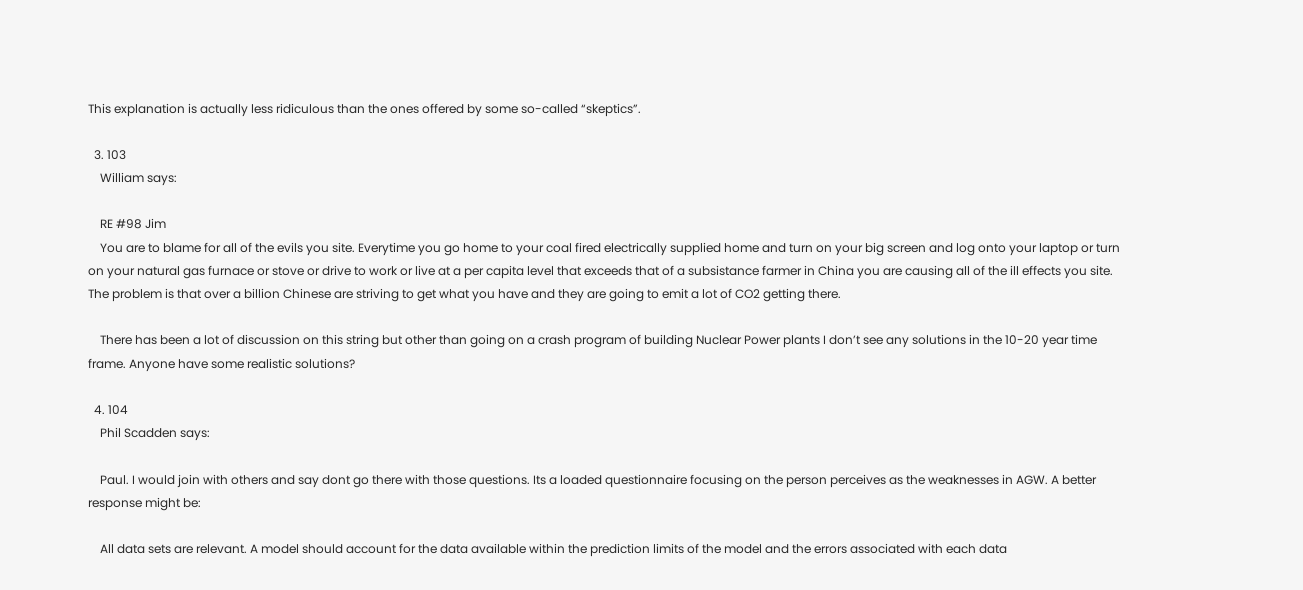This explanation is actually less ridiculous than the ones offered by some so-called “skeptics”.

  3. 103
    William says:

    RE #98 Jim
    You are to blame for all of the evils you site. Everytime you go home to your coal fired electrically supplied home and turn on your big screen and log onto your laptop or turn on your natural gas furnace or stove or drive to work or live at a per capita level that exceeds that of a subsistance farmer in China you are causing all of the ill effects you site. The problem is that over a billion Chinese are striving to get what you have and they are going to emit a lot of CO2 getting there.

    There has been a lot of discussion on this string but other than going on a crash program of building Nuclear Power plants I don’t see any solutions in the 10-20 year time frame. Anyone have some realistic solutions?

  4. 104
    Phil Scadden says:

    Paul. I would join with others and say dont go there with those questions. Its a loaded questionnaire focusing on the person perceives as the weaknesses in AGW. A better response might be:

    All data sets are relevant. A model should account for the data available within the prediction limits of the model and the errors associated with each data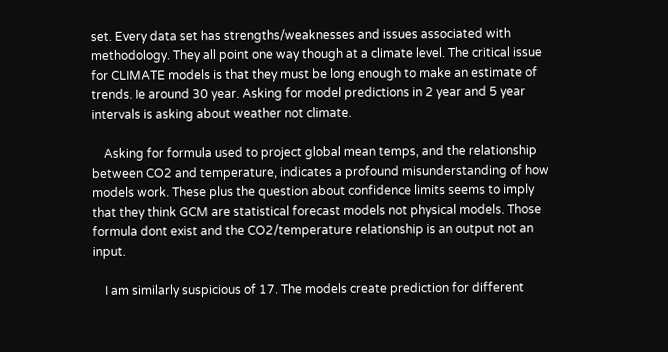set. Every data set has strengths/weaknesses and issues associated with methodology. They all point one way though at a climate level. The critical issue for CLIMATE models is that they must be long enough to make an estimate of trends. Ie around 30 year. Asking for model predictions in 2 year and 5 year intervals is asking about weather not climate.

    Asking for formula used to project global mean temps, and the relationship between CO2 and temperature, indicates a profound misunderstanding of how models work. These plus the question about confidence limits seems to imply that they think GCM are statistical forecast models not physical models. Those formula dont exist and the CO2/temperature relationship is an output not an input.

    I am similarly suspicious of 17. The models create prediction for different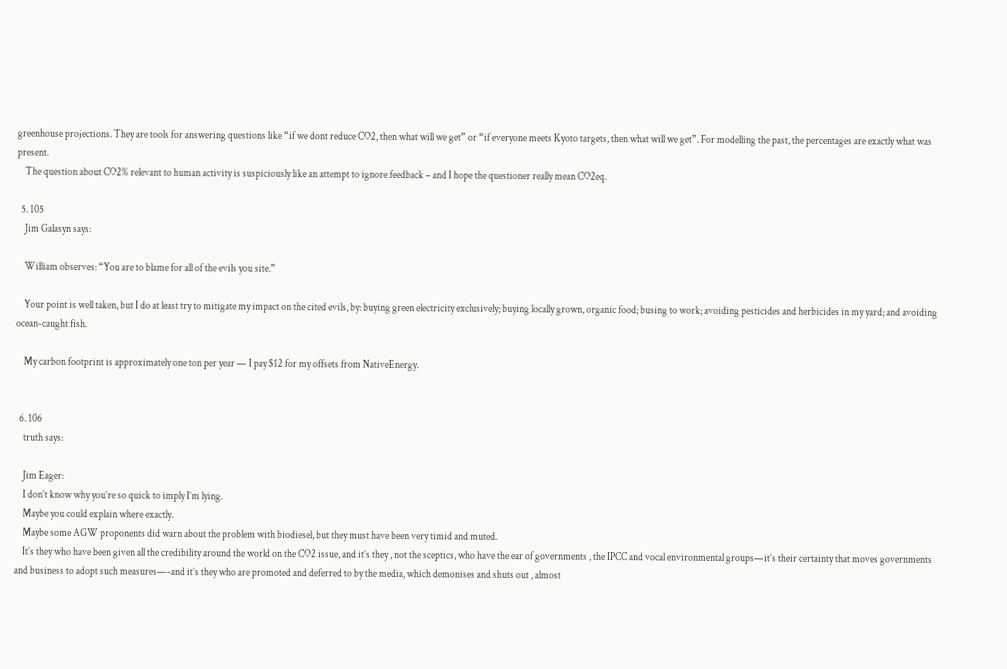greenhouse projections. They are tools for answering questions like “if we dont reduce CO2, then what will we get” or “if everyone meets Kyoto targets, then what will we get”. For modelling the past, the percentages are exactly what was present.
    The question about CO2% relevant to human activity is suspiciously like an attempt to ignore feedback – and I hope the questioner really mean CO2eq.

  5. 105
    Jim Galasyn says:

    William observes: “You are to blame for all of the evils you site.”

    Your point is well taken, but I do at least try to mitigate my impact on the cited evils, by: buying green electricity exclusively; buying locally grown, organic food; busing to work; avoiding pesticides and herbicides in my yard; and avoiding ocean-caught fish.

    My carbon footprint is approximately one ton per year — I pay $12 for my offsets from NativeEnergy.


  6. 106
    truth says:

    Jim Eager:
    I don’t know why you’re so quick to imply I’m lying.
    Maybe you could explain where exactly.
    Maybe some AGW proponents did warn about the problem with biodiesel, but they must have been very timid and muted.
    It’s they who have been given all the credibility around the world on the CO2 issue, and it’s they , not the sceptics, who have the ear of governments , the IPCC and vocal environmental groups—it’s their certainty that moves governments and business to adopt such measures—-and it’s they who are promoted and deferred to by the media, which demonises and shuts out , almost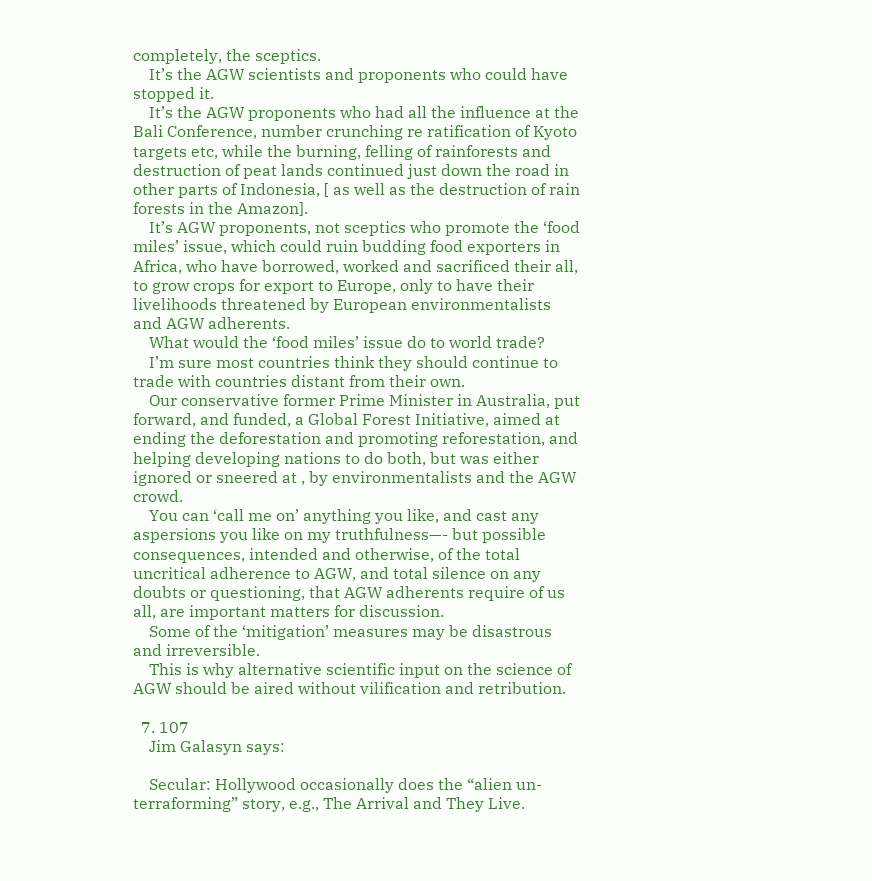completely, the sceptics.
    It’s the AGW scientists and proponents who could have stopped it.
    It’s the AGW proponents who had all the influence at the Bali Conference, number crunching re ratification of Kyoto targets etc, while the burning, felling of rainforests and destruction of peat lands continued just down the road in other parts of Indonesia, [ as well as the destruction of rain forests in the Amazon].
    It’s AGW proponents, not sceptics who promote the ‘food miles’ issue, which could ruin budding food exporters in Africa, who have borrowed, worked and sacrificed their all, to grow crops for export to Europe, only to have their livelihoods threatened by European environmentalists and AGW adherents.
    What would the ‘food miles’ issue do to world trade?
    I’m sure most countries think they should continue to trade with countries distant from their own.
    Our conservative former Prime Minister in Australia, put forward, and funded, a Global Forest Initiative, aimed at ending the deforestation and promoting reforestation, and helping developing nations to do both, but was either ignored or sneered at , by environmentalists and the AGW crowd.
    You can ‘call me on’ anything you like, and cast any aspersions you like on my truthfulness—- but possible consequences, intended and otherwise, of the total uncritical adherence to AGW, and total silence on any doubts or questioning, that AGW adherents require of us all, are important matters for discussion.
    Some of the ‘mitigation’ measures may be disastrous and irreversible.
    This is why alternative scientific input on the science of AGW should be aired without vilification and retribution.

  7. 107
    Jim Galasyn says:

    Secular: Hollywood occasionally does the “alien un-terraforming” story, e.g., The Arrival and They Live.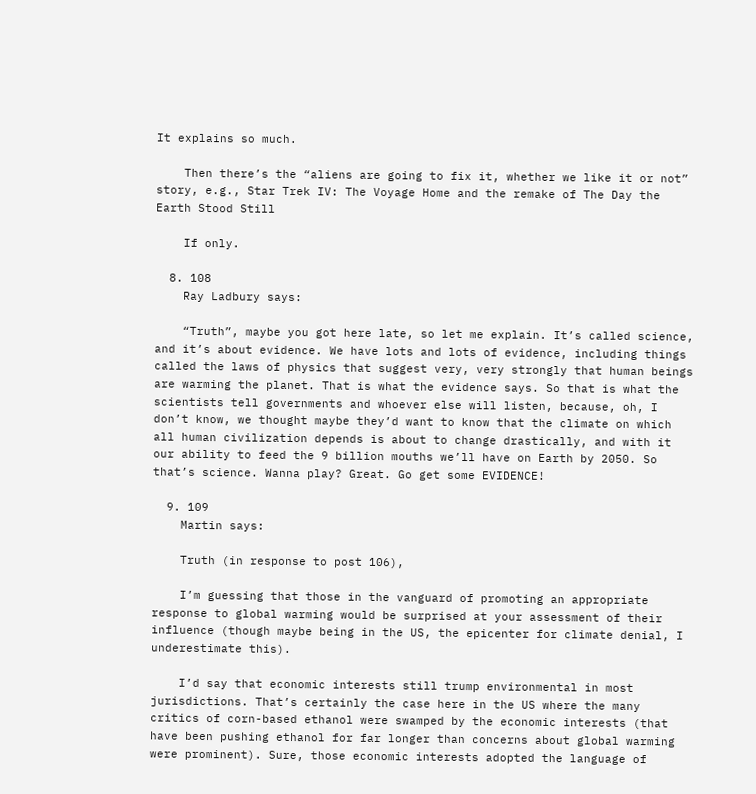It explains so much.

    Then there’s the “aliens are going to fix it, whether we like it or not” story, e.g., Star Trek IV: The Voyage Home and the remake of The Day the Earth Stood Still

    If only.

  8. 108
    Ray Ladbury says:

    “Truth”, maybe you got here late, so let me explain. It’s called science, and it’s about evidence. We have lots and lots of evidence, including things called the laws of physics that suggest very, very strongly that human beings are warming the planet. That is what the evidence says. So that is what the scientists tell governments and whoever else will listen, because, oh, I don’t know, we thought maybe they’d want to know that the climate on which all human civilization depends is about to change drastically, and with it our ability to feed the 9 billion mouths we’ll have on Earth by 2050. So that’s science. Wanna play? Great. Go get some EVIDENCE!

  9. 109
    Martin says:

    Truth (in response to post 106),

    I’m guessing that those in the vanguard of promoting an appropriate response to global warming would be surprised at your assessment of their influence (though maybe being in the US, the epicenter for climate denial, I underestimate this).

    I’d say that economic interests still trump environmental in most jurisdictions. That’s certainly the case here in the US where the many critics of corn-based ethanol were swamped by the economic interests (that have been pushing ethanol for far longer than concerns about global warming were prominent). Sure, those economic interests adopted the language of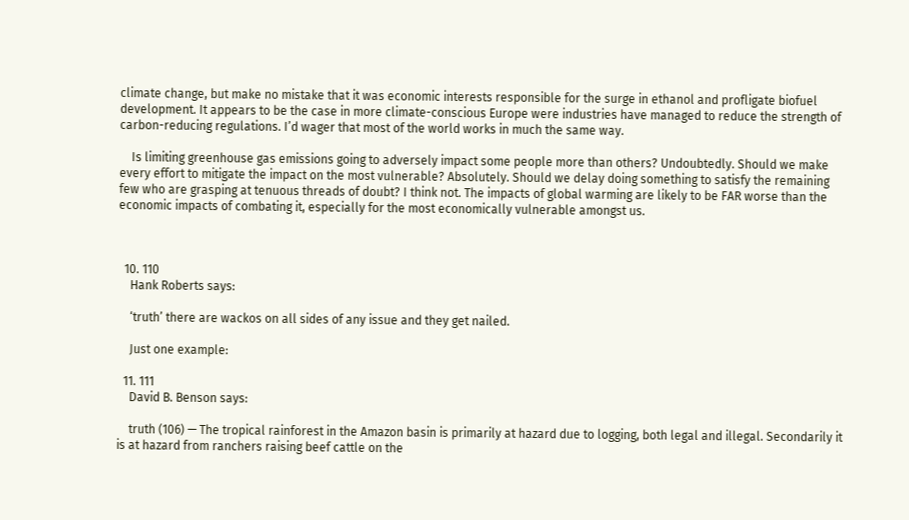climate change, but make no mistake that it was economic interests responsible for the surge in ethanol and profligate biofuel development. It appears to be the case in more climate-conscious Europe were industries have managed to reduce the strength of carbon-reducing regulations. I’d wager that most of the world works in much the same way.

    Is limiting greenhouse gas emissions going to adversely impact some people more than others? Undoubtedly. Should we make every effort to mitigate the impact on the most vulnerable? Absolutely. Should we delay doing something to satisfy the remaining few who are grasping at tenuous threads of doubt? I think not. The impacts of global warming are likely to be FAR worse than the economic impacts of combating it, especially for the most economically vulnerable amongst us.



  10. 110
    Hank Roberts says:

    ‘truth’ there are wackos on all sides of any issue and they get nailed.

    Just one example:

  11. 111
    David B. Benson says:

    truth (106) — The tropical rainforest in the Amazon basin is primarily at hazard due to logging, both legal and illegal. Secondarily it is at hazard from ranchers raising beef cattle on the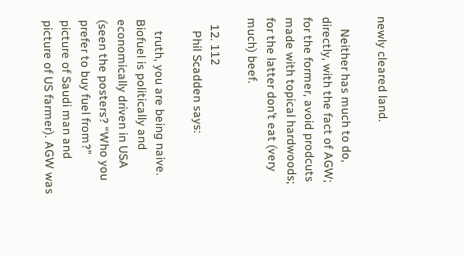newly cleared land.

    Neither has much to do, directly, with the fact of AGW; for the former, avoid prodcuts made with topical hardwoods; for the latter don’t eat (very much) beef.

  12. 112
    Phil Scadden says:

    truth, you are being naive. Biofuel is politically and economically driven in USA (seen the posters? “Who you prefer to buy fuel from?” picture of Saudi man and picture of US farmer). AGW was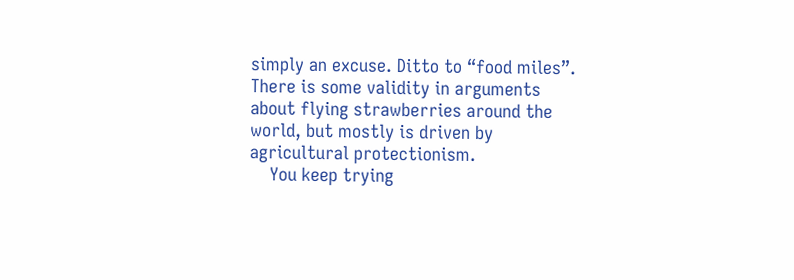simply an excuse. Ditto to “food miles”. There is some validity in arguments about flying strawberries around the world, but mostly is driven by agricultural protectionism.
    You keep trying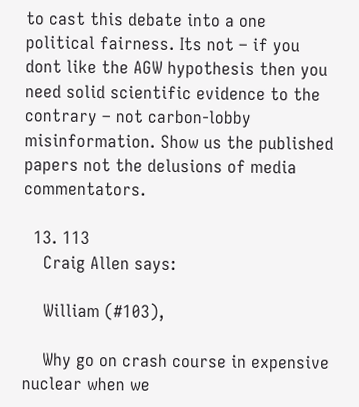to cast this debate into a one political fairness. Its not – if you dont like the AGW hypothesis then you need solid scientific evidence to the contrary – not carbon-lobby misinformation. Show us the published papers not the delusions of media commentators.

  13. 113
    Craig Allen says:

    William (#103),

    Why go on crash course in expensive nuclear when we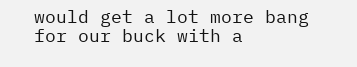would get a lot more bang for our buck with a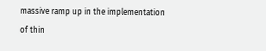massive ramp up in the implementation of thin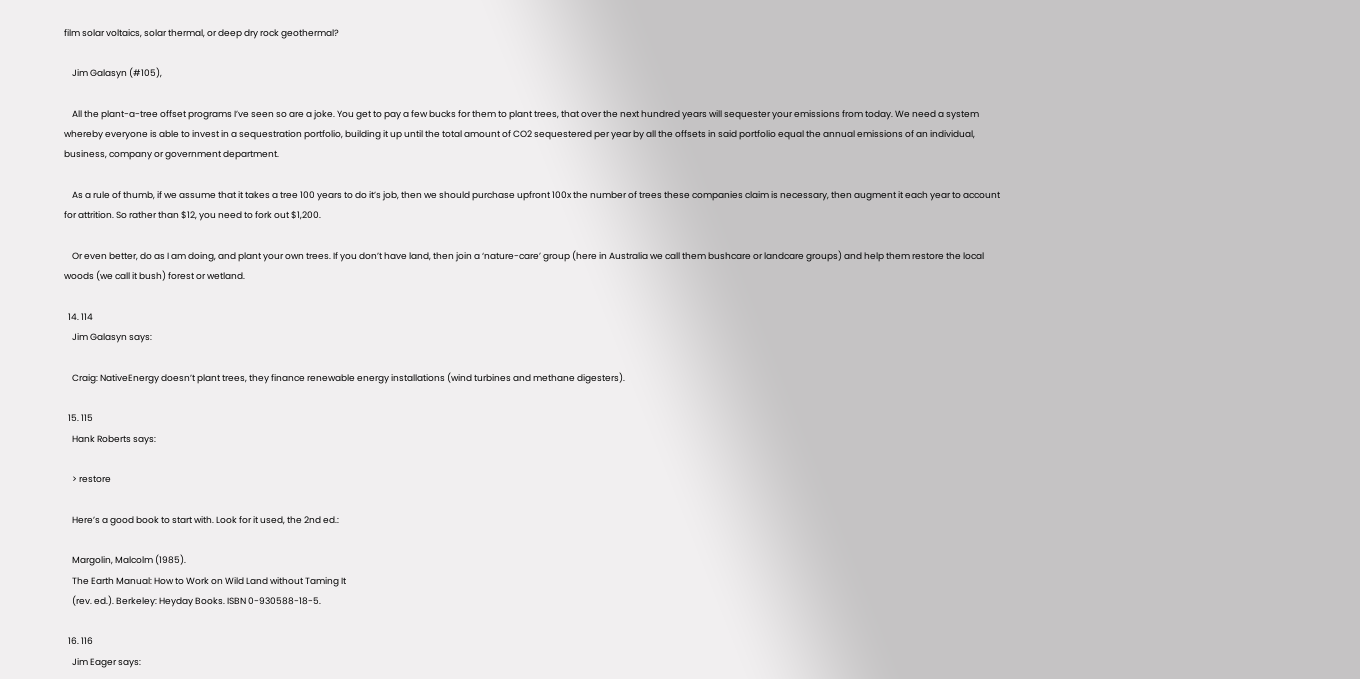film solar voltaics, solar thermal, or deep dry rock geothermal?

    Jim Galasyn (#105),

    All the plant-a-tree offset programs I’ve seen so are a joke. You get to pay a few bucks for them to plant trees, that over the next hundred years will sequester your emissions from today. We need a system whereby everyone is able to invest in a sequestration portfolio, building it up until the total amount of CO2 sequestered per year by all the offsets in said portfolio equal the annual emissions of an individual, business, company or government department.

    As a rule of thumb, if we assume that it takes a tree 100 years to do it’s job, then we should purchase upfront 100x the number of trees these companies claim is necessary, then augment it each year to account for attrition. So rather than $12, you need to fork out $1,200.

    Or even better, do as I am doing, and plant your own trees. If you don’t have land, then join a ‘nature-care’ group (here in Australia we call them bushcare or landcare groups) and help them restore the local woods (we call it bush) forest or wetland.

  14. 114
    Jim Galasyn says:

    Craig: NativeEnergy doesn’t plant trees, they finance renewable energy installations (wind turbines and methane digesters).

  15. 115
    Hank Roberts says:

    > restore

    Here’s a good book to start with. Look for it used, the 2nd ed.:

    Margolin, Malcolm (1985).
    The Earth Manual: How to Work on Wild Land without Taming It
    (rev. ed.). Berkeley: Heyday Books. ISBN 0-930588-18-5.

  16. 116
    Jim Eager says: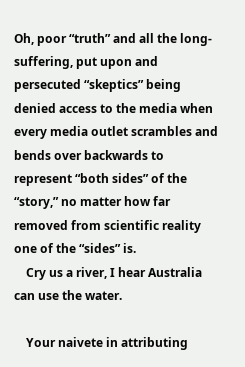Oh, poor “truth” and all the long-suffering, put upon and persecuted “skeptics” being denied access to the media when every media outlet scrambles and bends over backwards to represent “both sides” of the “story,” no matter how far removed from scientific reality one of the “sides” is.
    Cry us a river, I hear Australia can use the water.

    Your naivete in attributing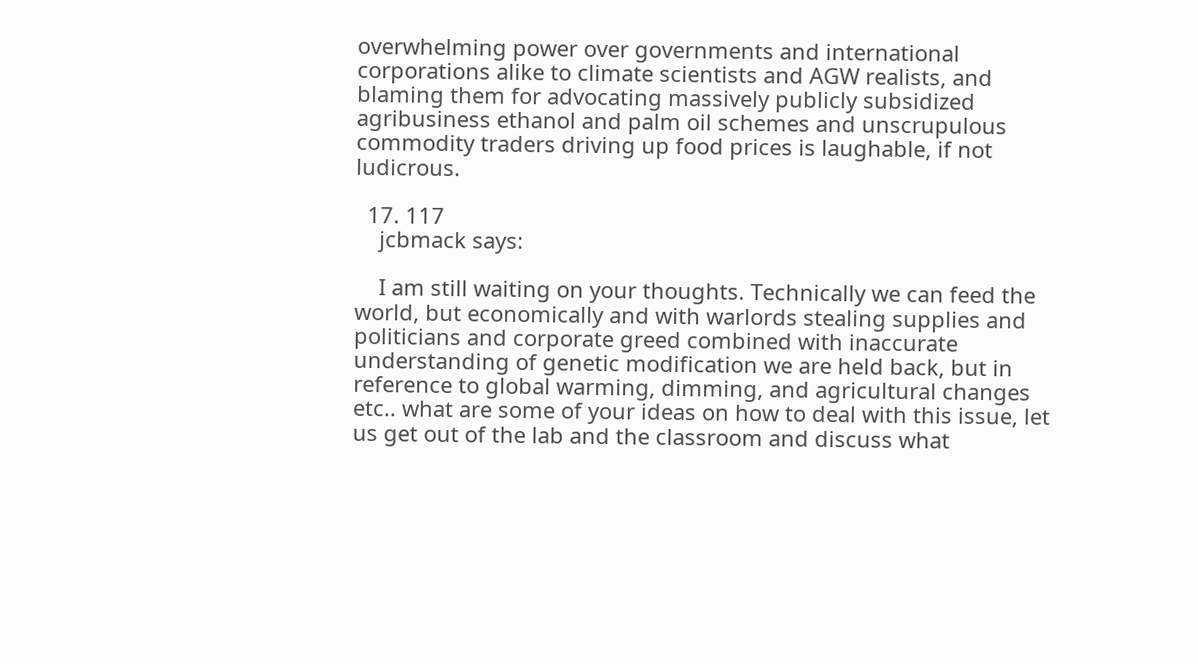overwhelming power over governments and international corporations alike to climate scientists and AGW realists, and blaming them for advocating massively publicly subsidized agribusiness ethanol and palm oil schemes and unscrupulous commodity traders driving up food prices is laughable, if not ludicrous.

  17. 117
    jcbmack says:

    I am still waiting on your thoughts. Technically we can feed the world, but economically and with warlords stealing supplies and politicians and corporate greed combined with inaccurate understanding of genetic modification we are held back, but in reference to global warming, dimming, and agricultural changes etc.. what are some of your ideas on how to deal with this issue, let us get out of the lab and the classroom and discuss what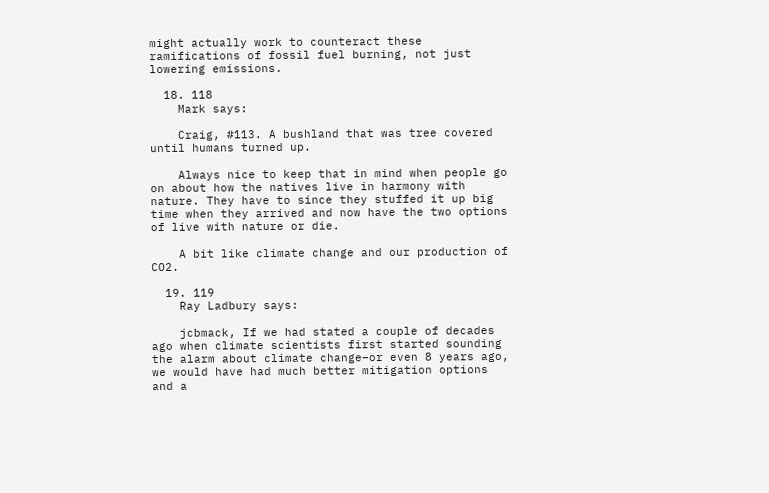might actually work to counteract these ramifications of fossil fuel burning, not just lowering emissions.

  18. 118
    Mark says:

    Craig, #113. A bushland that was tree covered until humans turned up.

    Always nice to keep that in mind when people go on about how the natives live in harmony with nature. They have to since they stuffed it up big time when they arrived and now have the two options of live with nature or die.

    A bit like climate change and our production of CO2.

  19. 119
    Ray Ladbury says:

    jcbmack, If we had stated a couple of decades ago when climate scientists first started sounding the alarm about climate change–or even 8 years ago, we would have had much better mitigation options and a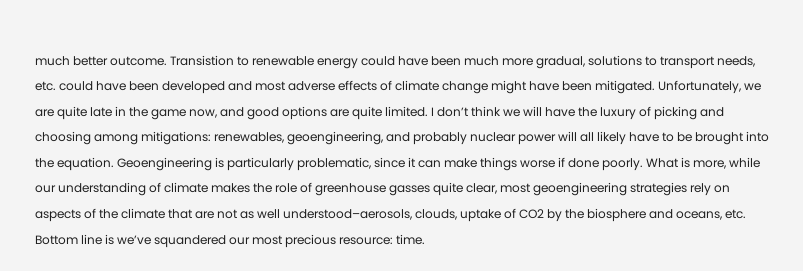much better outcome. Transistion to renewable energy could have been much more gradual, solutions to transport needs, etc. could have been developed and most adverse effects of climate change might have been mitigated. Unfortunately, we are quite late in the game now, and good options are quite limited. I don’t think we will have the luxury of picking and choosing among mitigations: renewables, geoengineering, and probably nuclear power will all likely have to be brought into the equation. Geoengineering is particularly problematic, since it can make things worse if done poorly. What is more, while our understanding of climate makes the role of greenhouse gasses quite clear, most geoengineering strategies rely on aspects of the climate that are not as well understood–aerosols, clouds, uptake of CO2 by the biosphere and oceans, etc. Bottom line is we’ve squandered our most precious resource: time.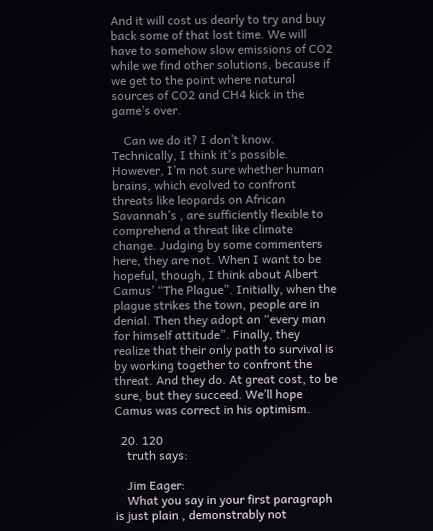And it will cost us dearly to try and buy back some of that lost time. We will have to somehow slow emissions of CO2 while we find other solutions, because if we get to the point where natural sources of CO2 and CH4 kick in the game’s over.

    Can we do it? I don’t know. Technically, I think it’s possible. However, I’m not sure whether human brains, which evolved to confront threats like leopards on African Savannah’s , are sufficiently flexible to comprehend a threat like climate change. Judging by some commenters here, they are not. When I want to be hopeful, though, I think about Albert Camus’ “The Plague”. Initially, when the plague strikes the town, people are in denial. Then they adopt an “every man for himself attitude”. Finally, they realize that their only path to survival is by working together to confront the threat. And they do. At great cost, to be sure, but they succeed. We’ll hope Camus was correct in his optimism.

  20. 120
    truth says:

    Jim Eager:
    What you say in your first paragraph is just plain , demonstrably not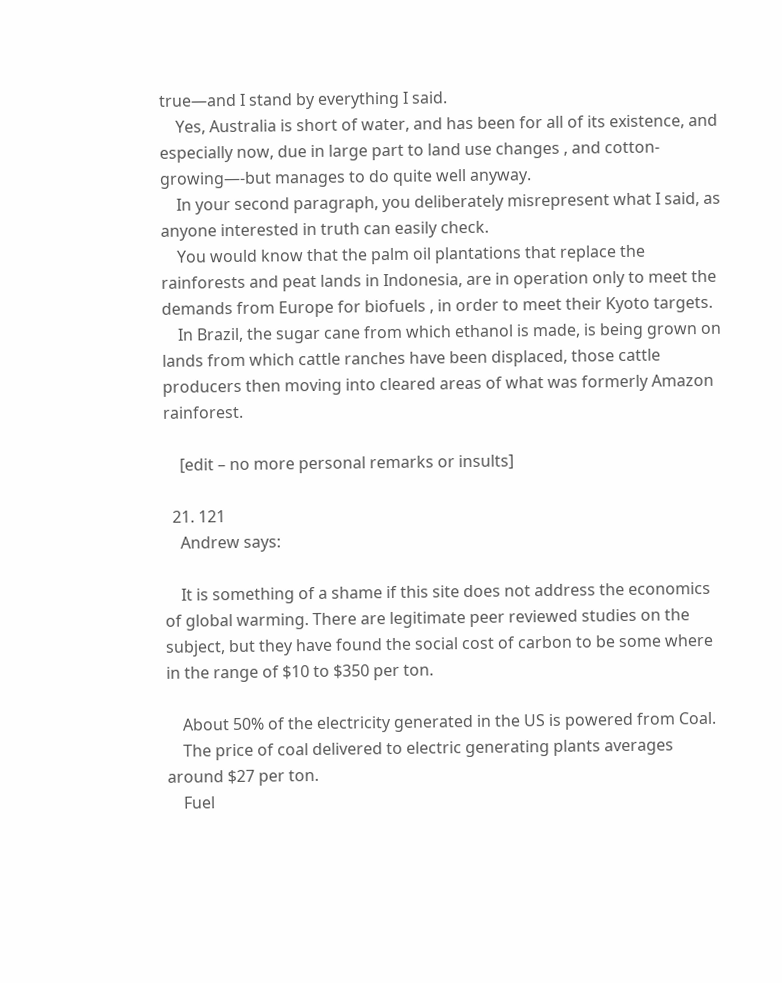true—and I stand by everything I said.
    Yes, Australia is short of water, and has been for all of its existence, and especially now, due in large part to land use changes , and cotton-growing—-but manages to do quite well anyway.
    In your second paragraph, you deliberately misrepresent what I said, as anyone interested in truth can easily check.
    You would know that the palm oil plantations that replace the rainforests and peat lands in Indonesia, are in operation only to meet the demands from Europe for biofuels , in order to meet their Kyoto targets.
    In Brazil, the sugar cane from which ethanol is made, is being grown on lands from which cattle ranches have been displaced, those cattle producers then moving into cleared areas of what was formerly Amazon rainforest.

    [edit – no more personal remarks or insults]

  21. 121
    Andrew says:

    It is something of a shame if this site does not address the economics of global warming. There are legitimate peer reviewed studies on the subject, but they have found the social cost of carbon to be some where in the range of $10 to $350 per ton.

    About 50% of the electricity generated in the US is powered from Coal.
    The price of coal delivered to electric generating plants averages around $27 per ton.
    Fuel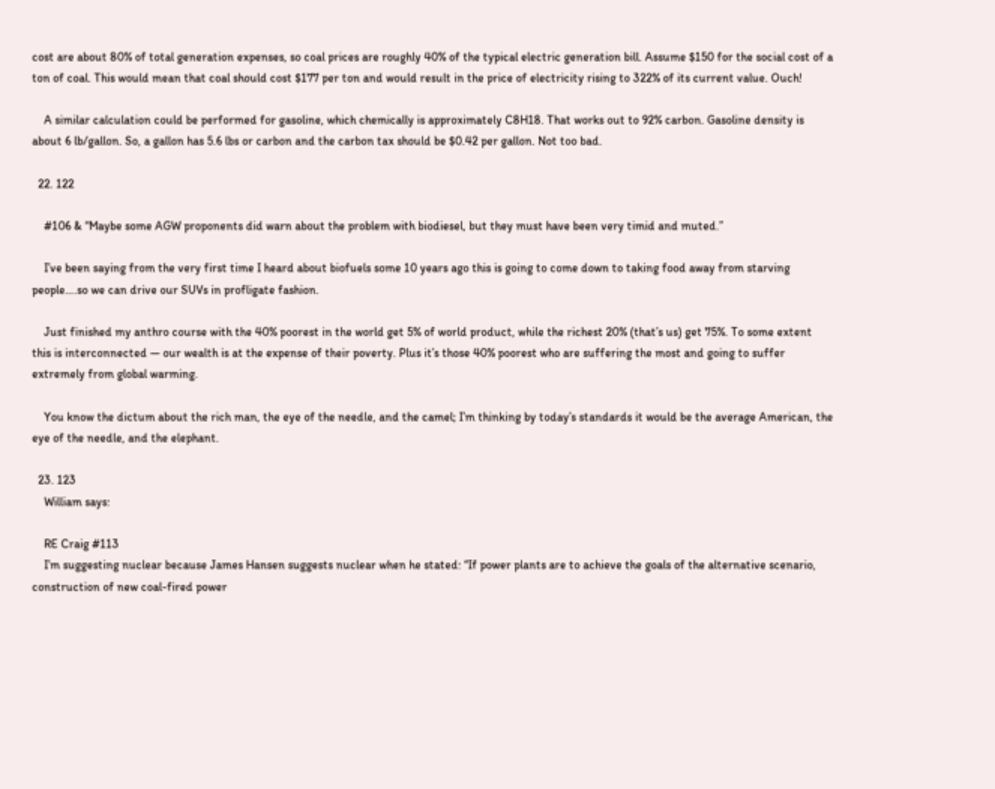cost are about 80% of total generation expenses, so coal prices are roughly 40% of the typical electric generation bill. Assume $150 for the social cost of a ton of coal. This would mean that coal should cost $177 per ton and would result in the price of electricity rising to 322% of its current value. Ouch!

    A similar calculation could be performed for gasoline, which chemically is approximately C8H18. That works out to 92% carbon. Gasoline density is about 6 lb/gallon. So, a gallon has 5.6 lbs or carbon and the carbon tax should be $0.42 per gallon. Not too bad.

  22. 122

    #106 & “Maybe some AGW proponents did warn about the problem with biodiesel, but they must have been very timid and muted.”

    I’ve been saying from the very first time I heard about biofuels some 10 years ago this is going to come down to taking food away from starving people….so we can drive our SUVs in profligate fashion.

    Just finished my anthro course with the 40% poorest in the world get 5% of world product, while the richest 20% (that’s us) get 75%. To some extent this is interconnected — our wealth is at the expense of their poverty. Plus it’s those 40% poorest who are suffering the most and going to suffer extremely from global warming.

    You know the dictum about the rich man, the eye of the needle, and the camel; I’m thinking by today’s standards it would be the average American, the eye of the needle, and the elephant.

  23. 123
    William says:

    RE Craig #113
    I’m suggesting nuclear because James Hansen suggests nuclear when he stated: “If power plants are to achieve the goals of the alternative scenario, construction of new coal-fired power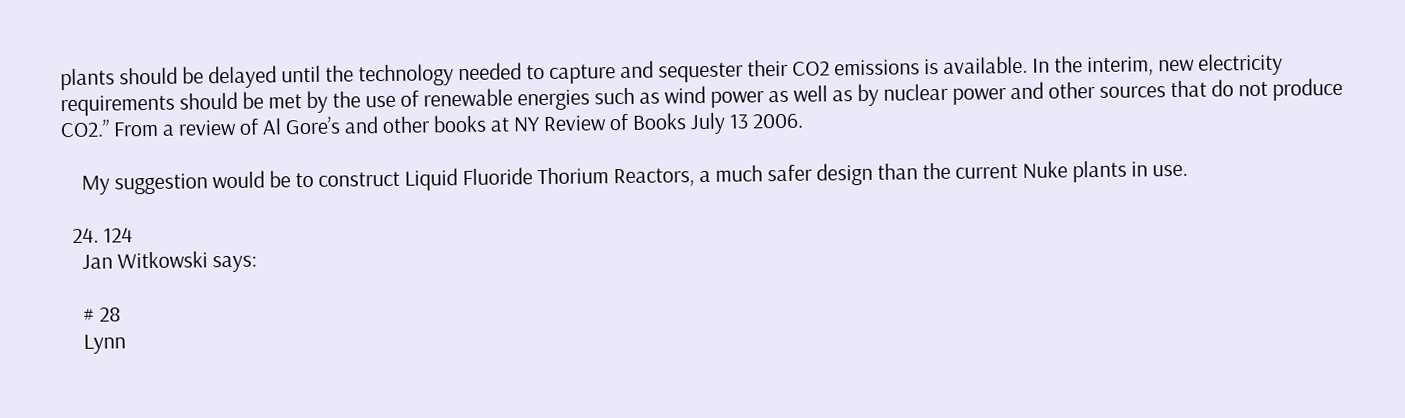plants should be delayed until the technology needed to capture and sequester their CO2 emissions is available. In the interim, new electricity requirements should be met by the use of renewable energies such as wind power as well as by nuclear power and other sources that do not produce CO2.” From a review of Al Gore’s and other books at NY Review of Books July 13 2006.

    My suggestion would be to construct Liquid Fluoride Thorium Reactors, a much safer design than the current Nuke plants in use.

  24. 124
    Jan Witkowski says:

    # 28
    Lynn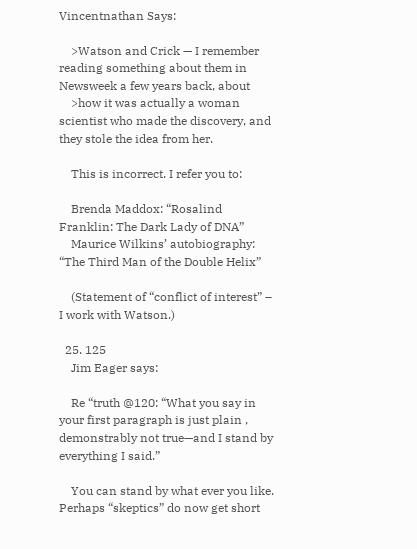Vincentnathan Says:

    >Watson and Crick — I remember reading something about them in Newsweek a few years back, about
    >how it was actually a woman scientist who made the discovery, and they stole the idea from her.

    This is incorrect. I refer you to:

    Brenda Maddox: “Rosalind Franklin: The Dark Lady of DNA”
    Maurice Wilkins’ autobiography: “The Third Man of the Double Helix”

    (Statement of “conflict of interest” – I work with Watson.)

  25. 125
    Jim Eager says:

    Re “truth @120: “What you say in your first paragraph is just plain , demonstrably not true—and I stand by everything I said.”

    You can stand by what ever you like. Perhaps “skeptics” do now get short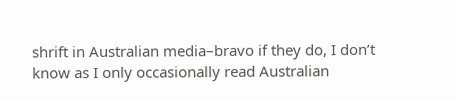shrift in Australian media–bravo if they do, I don’t know as I only occasionally read Australian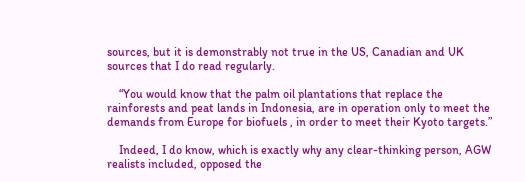sources, but it is demonstrably not true in the US, Canadian and UK sources that I do read regularly.

    “You would know that the palm oil plantations that replace the rainforests and peat lands in Indonesia, are in operation only to meet the demands from Europe for biofuels , in order to meet their Kyoto targets.”

    Indeed, I do know, which is exactly why any clear-thinking person, AGW realists included, opposed the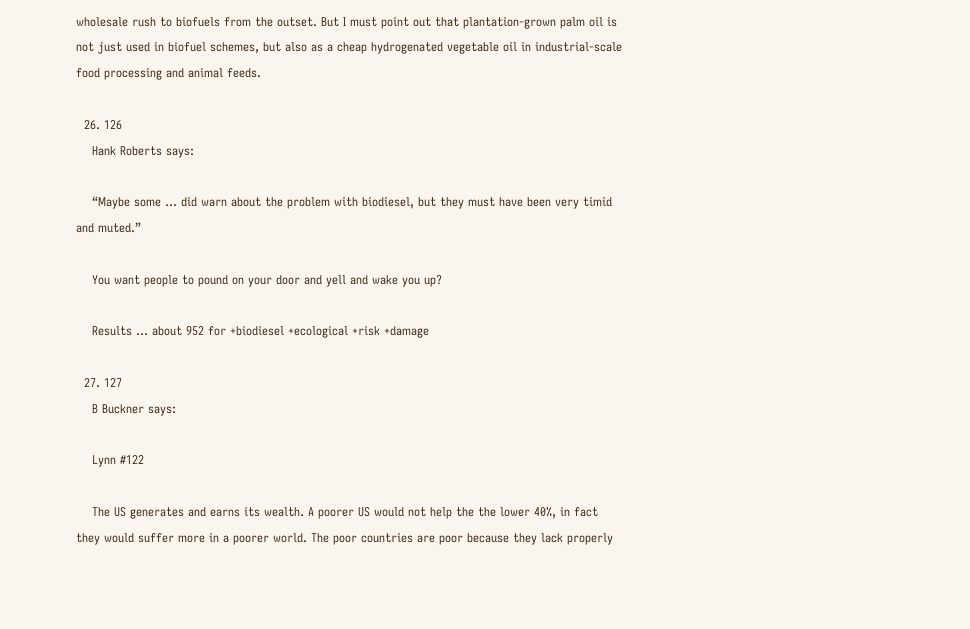wholesale rush to biofuels from the outset. But I must point out that plantation-grown palm oil is not just used in biofuel schemes, but also as a cheap hydrogenated vegetable oil in industrial-scale food processing and animal feeds.

  26. 126
    Hank Roberts says:

    “Maybe some … did warn about the problem with biodiesel, but they must have been very timid and muted.”

    You want people to pound on your door and yell and wake you up?

    Results … about 952 for +biodiesel +ecological +risk +damage

  27. 127
    B Buckner says:

    Lynn #122

    The US generates and earns its wealth. A poorer US would not help the the lower 40%, in fact they would suffer more in a poorer world. The poor countries are poor because they lack properly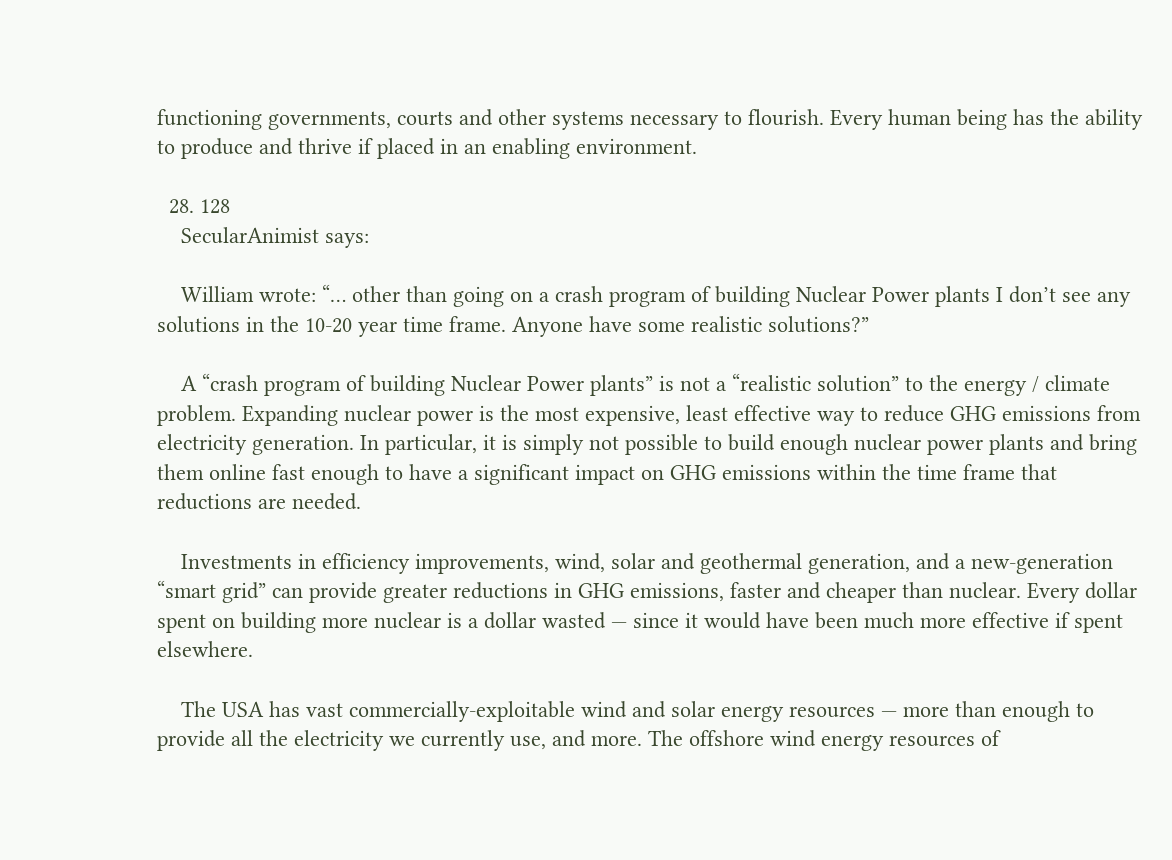functioning governments, courts and other systems necessary to flourish. Every human being has the ability to produce and thrive if placed in an enabling environment.

  28. 128
    SecularAnimist says:

    William wrote: “… other than going on a crash program of building Nuclear Power plants I don’t see any solutions in the 10-20 year time frame. Anyone have some realistic solutions?”

    A “crash program of building Nuclear Power plants” is not a “realistic solution” to the energy / climate problem. Expanding nuclear power is the most expensive, least effective way to reduce GHG emissions from electricity generation. In particular, it is simply not possible to build enough nuclear power plants and bring them online fast enough to have a significant impact on GHG emissions within the time frame that reductions are needed.

    Investments in efficiency improvements, wind, solar and geothermal generation, and a new-generation “smart grid” can provide greater reductions in GHG emissions, faster and cheaper than nuclear. Every dollar spent on building more nuclear is a dollar wasted — since it would have been much more effective if spent elsewhere.

    The USA has vast commercially-exploitable wind and solar energy resources — more than enough to provide all the electricity we currently use, and more. The offshore wind energy resources of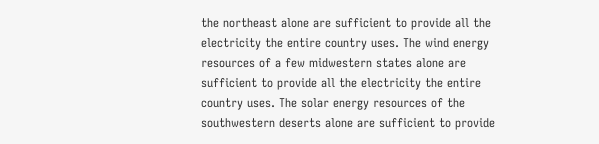the northeast alone are sufficient to provide all the electricity the entire country uses. The wind energy resources of a few midwestern states alone are sufficient to provide all the electricity the entire country uses. The solar energy resources of the southwestern deserts alone are sufficient to provide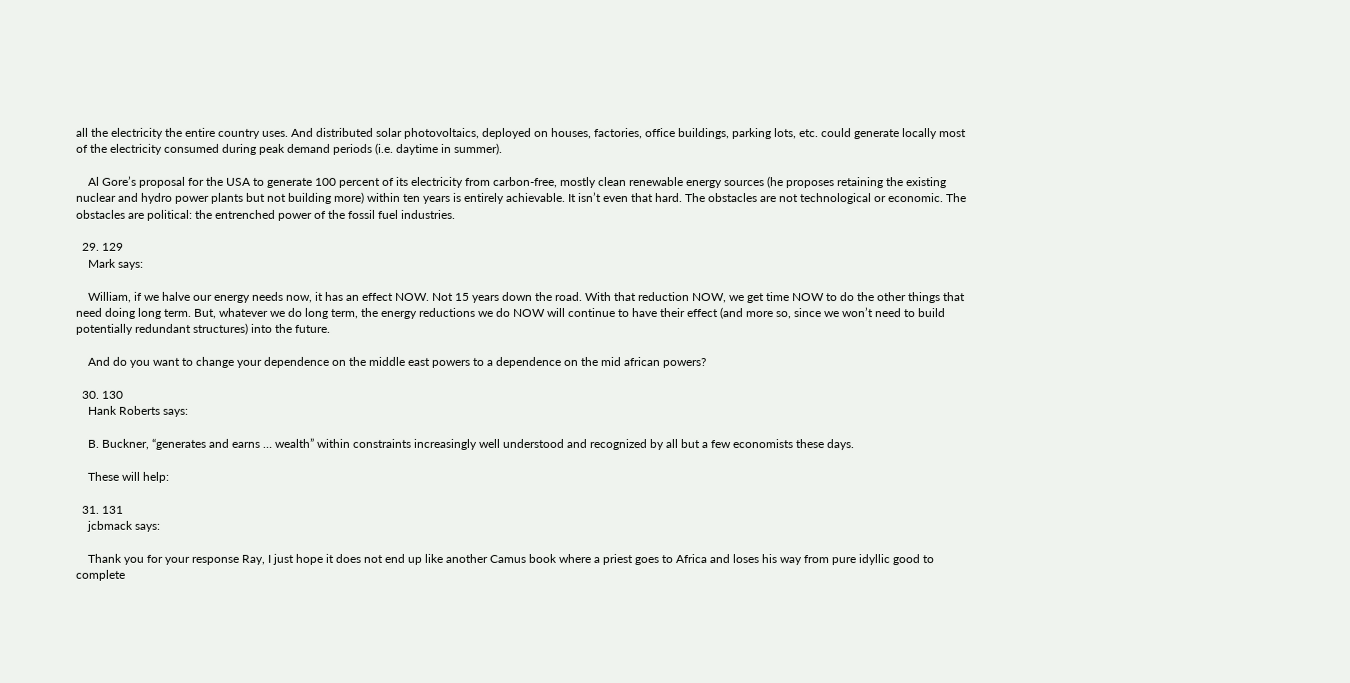all the electricity the entire country uses. And distributed solar photovoltaics, deployed on houses, factories, office buildings, parking lots, etc. could generate locally most of the electricity consumed during peak demand periods (i.e. daytime in summer).

    Al Gore’s proposal for the USA to generate 100 percent of its electricity from carbon-free, mostly clean renewable energy sources (he proposes retaining the existing nuclear and hydro power plants but not building more) within ten years is entirely achievable. It isn’t even that hard. The obstacles are not technological or economic. The obstacles are political: the entrenched power of the fossil fuel industries.

  29. 129
    Mark says:

    William, if we halve our energy needs now, it has an effect NOW. Not 15 years down the road. With that reduction NOW, we get time NOW to do the other things that need doing long term. But, whatever we do long term, the energy reductions we do NOW will continue to have their effect (and more so, since we won’t need to build potentially redundant structures) into the future.

    And do you want to change your dependence on the middle east powers to a dependence on the mid african powers?

  30. 130
    Hank Roberts says:

    B. Buckner, “generates and earns … wealth” within constraints increasingly well understood and recognized by all but a few economists these days.

    These will help:

  31. 131
    jcbmack says:

    Thank you for your response Ray, I just hope it does not end up like another Camus book where a priest goes to Africa and loses his way from pure idyllic good to complete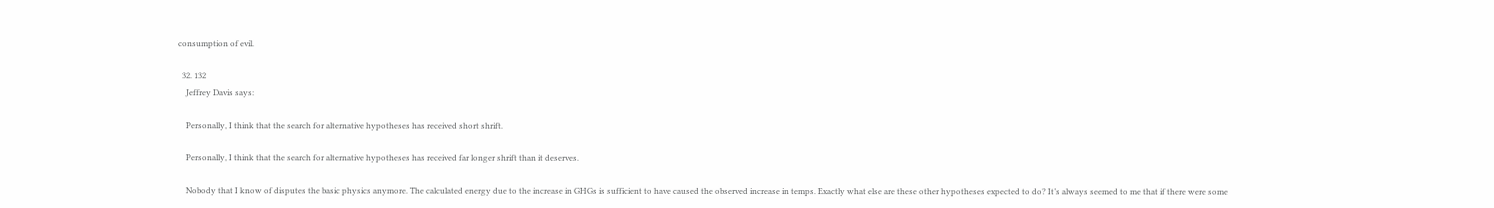consumption of evil.

  32. 132
    Jeffrey Davis says:

    Personally, I think that the search for alternative hypotheses has received short shrift.

    Personally, I think that the search for alternative hypotheses has received far longer shrift than it deserves.

    Nobody that I know of disputes the basic physics anymore. The calculated energy due to the increase in GHGs is sufficient to have caused the observed increase in temps. Exactly what else are these other hypotheses expected to do? It’s always seemed to me that if there were some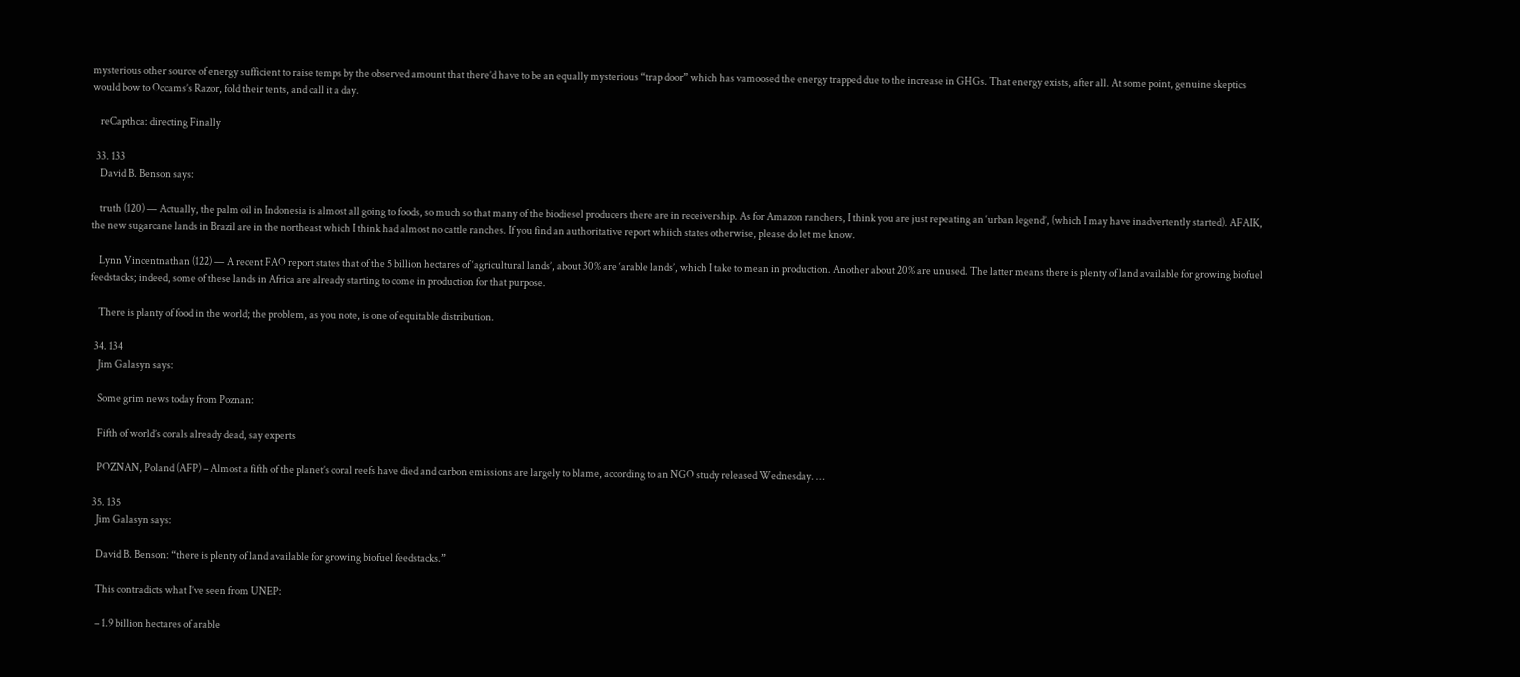mysterious other source of energy sufficient to raise temps by the observed amount that there’d have to be an equally mysterious “trap door” which has vamoosed the energy trapped due to the increase in GHGs. That energy exists, after all. At some point, genuine skeptics would bow to Occams’s Razor, fold their tents, and call it a day.

    reCapthca: directing Finally

  33. 133
    David B. Benson says:

    truth (120) — Actually, the palm oil in Indonesia is almost all going to foods, so much so that many of the biodiesel producers there are in receivership. As for Amazon ranchers, I think you are just repeating an ‘urban legend’, (which I may have inadvertently started). AFAIK, the new sugarcane lands in Brazil are in the northeast which I think had almost no cattle ranches. If you find an authoritative report whiich states otherwise, please do let me know.

    Lynn Vincentnathan (122) — A recent FAO report states that of the 5 billion hectares of ‘agricultural lands’, about 30% are ‘arable lands’, which I take to mean in production. Another about 20% are unused. The latter means there is plenty of land available for growing biofuel feedstacks; indeed, some of these lands in Africa are already starting to come in production for that purpose.

    There is planty of food in the world; the problem, as you note, is one of equitable distribution.

  34. 134
    Jim Galasyn says:

    Some grim news today from Poznan:

    Fifth of world’s corals already dead, say experts

    POZNAN, Poland (AFP) – Almost a fifth of the planet’s coral reefs have died and carbon emissions are largely to blame, according to an NGO study released Wednesday. …

  35. 135
    Jim Galasyn says:

    David B. Benson: “there is plenty of land available for growing biofuel feedstacks.”

    This contradicts what I’ve seen from UNEP:

    – 1.9 billion hectares of arable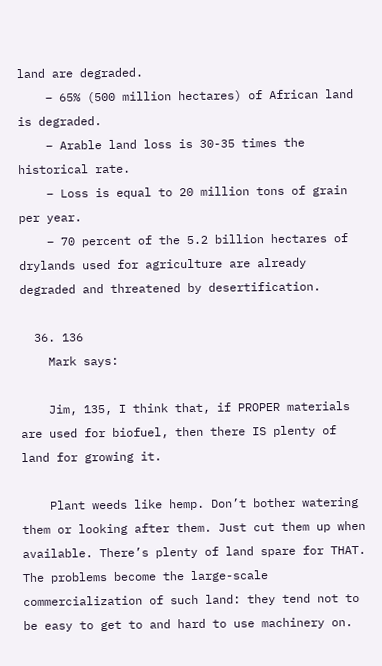land are degraded.
    – 65% (500 million hectares) of African land is degraded.
    – Arable land loss is 30-35 times the historical rate.
    – Loss is equal to 20 million tons of grain per year.
    – 70 percent of the 5.2 billion hectares of drylands used for agriculture are already degraded and threatened by desertification.

  36. 136
    Mark says:

    Jim, 135, I think that, if PROPER materials are used for biofuel, then there IS plenty of land for growing it.

    Plant weeds like hemp. Don’t bother watering them or looking after them. Just cut them up when available. There’s plenty of land spare for THAT. The problems become the large-scale commercialization of such land: they tend not to be easy to get to and hard to use machinery on.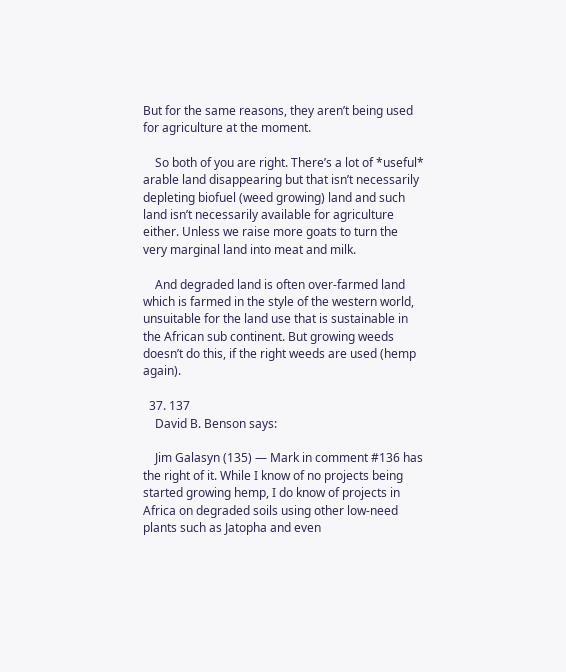But for the same reasons, they aren’t being used for agriculture at the moment.

    So both of you are right. There’s a lot of *useful* arable land disappearing but that isn’t necessarily depleting biofuel (weed growing) land and such land isn’t necessarily available for agriculture either. Unless we raise more goats to turn the very marginal land into meat and milk.

    And degraded land is often over-farmed land which is farmed in the style of the western world, unsuitable for the land use that is sustainable in the African sub continent. But growing weeds doesn’t do this, if the right weeds are used (hemp again).

  37. 137
    David B. Benson says:

    Jim Galasyn (135) — Mark in comment #136 has the right of it. While I know of no projects being started growing hemp, I do know of projects in Africa on degraded soils using other low-need plants such as Jatopha and even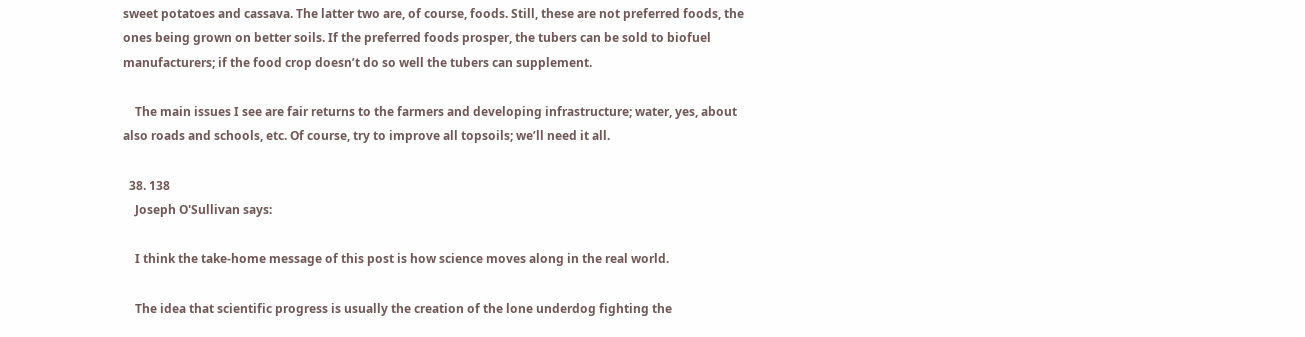sweet potatoes and cassava. The latter two are, of course, foods. Still, these are not preferred foods, the ones being grown on better soils. If the preferred foods prosper, the tubers can be sold to biofuel manufacturers; if the food crop doesn’t do so well the tubers can supplement.

    The main issues I see are fair returns to the farmers and developing infrastructure; water, yes, about also roads and schools, etc. Of course, try to improve all topsoils; we’ll need it all.

  38. 138
    Joseph O'Sullivan says:

    I think the take-home message of this post is how science moves along in the real world.

    The idea that scientific progress is usually the creation of the lone underdog fighting the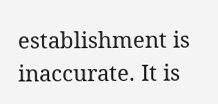establishment is inaccurate. It is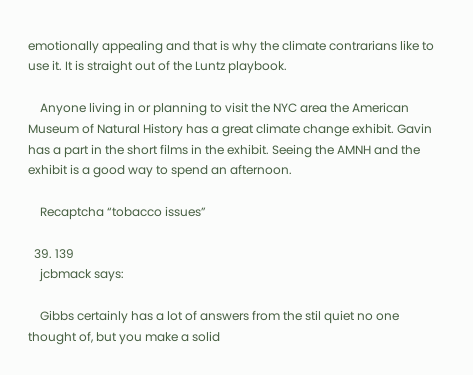emotionally appealing and that is why the climate contrarians like to use it. It is straight out of the Luntz playbook.

    Anyone living in or planning to visit the NYC area the American Museum of Natural History has a great climate change exhibit. Gavin has a part in the short films in the exhibit. Seeing the AMNH and the exhibit is a good way to spend an afternoon.

    Recaptcha “tobacco issues”

  39. 139
    jcbmack says:

    Gibbs certainly has a lot of answers from the stil quiet no one thought of, but you make a solid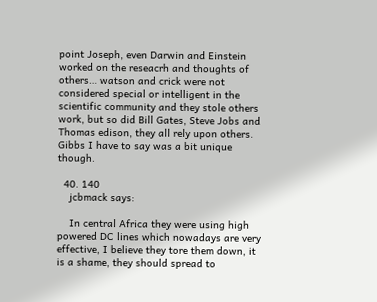point Joseph, even Darwin and Einstein worked on the reseacrh and thoughts of others… watson and crick were not considered special or intelligent in the scientific community and they stole others work, but so did Bill Gates, Steve Jobs and Thomas edison, they all rely upon others. Gibbs I have to say was a bit unique though.

  40. 140
    jcbmack says:

    In central Africa they were using high powered DC lines which nowadays are very effective, I believe they tore them down, it is a shame, they should spread to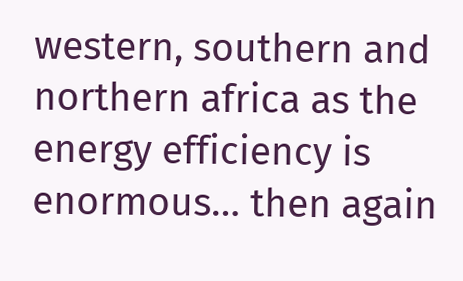western, southern and northern africa as the energy efficiency is enormous… then again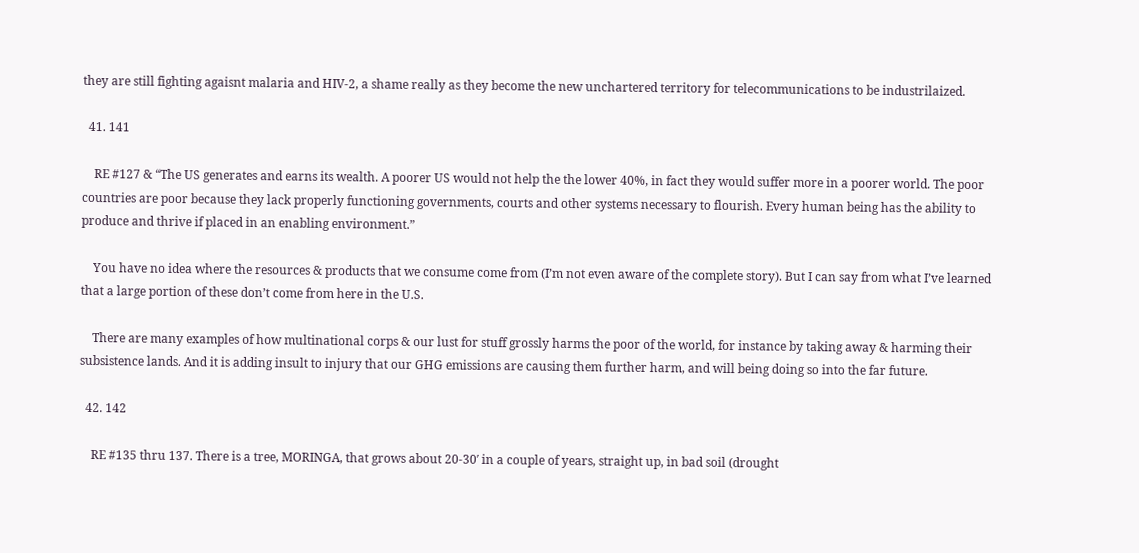they are still fighting agaisnt malaria and HIV-2, a shame really as they become the new unchartered territory for telecommunications to be industrilaized.

  41. 141

    RE #127 & “The US generates and earns its wealth. A poorer US would not help the the lower 40%, in fact they would suffer more in a poorer world. The poor countries are poor because they lack properly functioning governments, courts and other systems necessary to flourish. Every human being has the ability to produce and thrive if placed in an enabling environment.”

    You have no idea where the resources & products that we consume come from (I’m not even aware of the complete story). But I can say from what I’ve learned that a large portion of these don’t come from here in the U.S.

    There are many examples of how multinational corps & our lust for stuff grossly harms the poor of the world, for instance by taking away & harming their subsistence lands. And it is adding insult to injury that our GHG emissions are causing them further harm, and will being doing so into the far future.

  42. 142

    RE #135 thru 137. There is a tree, MORINGA, that grows about 20-30′ in a couple of years, straight up, in bad soil (drought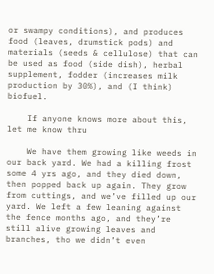or swampy conditions), and produces food (leaves, drumstick pods) and materials (seeds & cellulose) that can be used as food (side dish), herbal supplement, fodder (increases milk production by 30%), and (I think) biofuel.

    If anyone knows more about this, let me know thru

    We have them growing like weeds in our back yard. We had a killing frost some 4 yrs ago, and they died down, then popped back up again. They grow from cuttings, and we’ve filled up our yard. We left a few leaning against the fence months ago, and they’re still alive growing leaves and branches, tho we didn’t even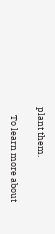plant them.

    To learn more about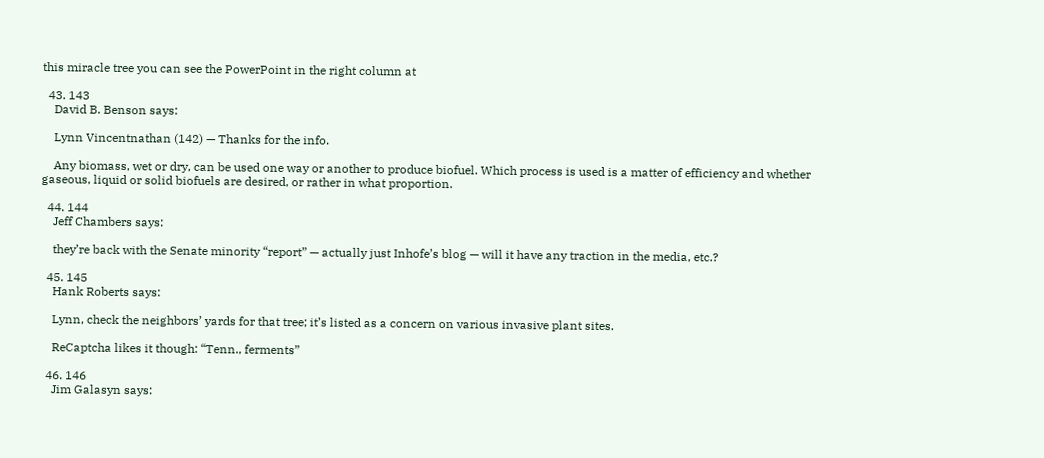this miracle tree you can see the PowerPoint in the right column at

  43. 143
    David B. Benson says:

    Lynn Vincentnathan (142) — Thanks for the info.

    Any biomass, wet or dry, can be used one way or another to produce biofuel. Which process is used is a matter of efficiency and whether gaseous, liquid or solid biofuels are desired, or rather in what proportion.

  44. 144
    Jeff Chambers says:

    they’re back with the Senate minority “report” — actually just Inhofe’s blog — will it have any traction in the media, etc.?

  45. 145
    Hank Roberts says:

    Lynn, check the neighbors’ yards for that tree; it’s listed as a concern on various invasive plant sites.

    ReCaptcha likes it though: “Tenn., ferments”

  46. 146
    Jim Galasyn says: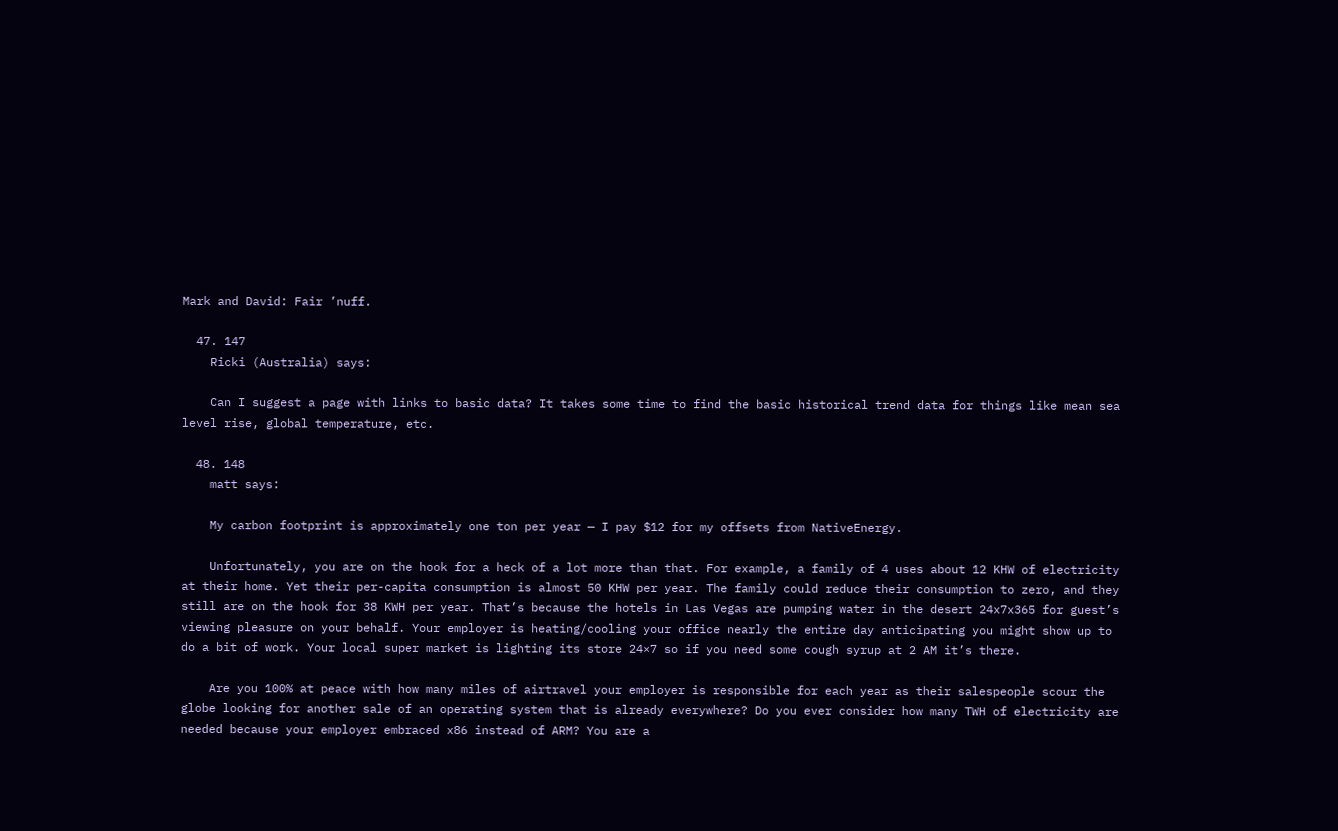Mark and David: Fair ’nuff.

  47. 147
    Ricki (Australia) says:

    Can I suggest a page with links to basic data? It takes some time to find the basic historical trend data for things like mean sea level rise, global temperature, etc.

  48. 148
    matt says:

    My carbon footprint is approximately one ton per year — I pay $12 for my offsets from NativeEnergy.

    Unfortunately, you are on the hook for a heck of a lot more than that. For example, a family of 4 uses about 12 KHW of electricity at their home. Yet their per-capita consumption is almost 50 KHW per year. The family could reduce their consumption to zero, and they still are on the hook for 38 KWH per year. That’s because the hotels in Las Vegas are pumping water in the desert 24x7x365 for guest’s viewing pleasure on your behalf. Your employer is heating/cooling your office nearly the entire day anticipating you might show up to do a bit of work. Your local super market is lighting its store 24×7 so if you need some cough syrup at 2 AM it’s there.

    Are you 100% at peace with how many miles of airtravel your employer is responsible for each year as their salespeople scour the globe looking for another sale of an operating system that is already everywhere? Do you ever consider how many TWH of electricity are needed because your employer embraced x86 instead of ARM? You are a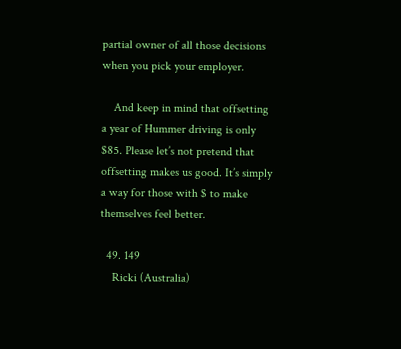partial owner of all those decisions when you pick your employer.

    And keep in mind that offsetting a year of Hummer driving is only $85. Please let’s not pretend that offsetting makes us good. It’s simply a way for those with $ to make themselves feel better.

  49. 149
    Ricki (Australia)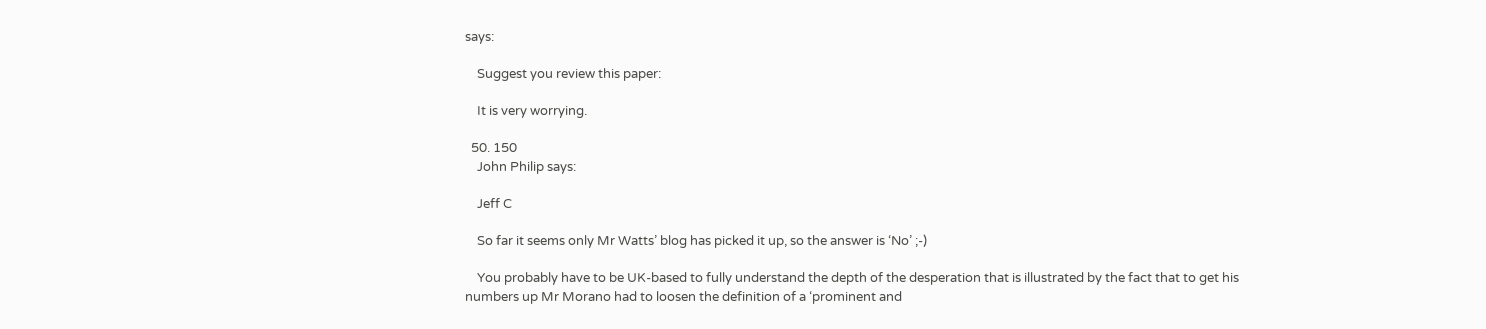says:

    Suggest you review this paper:

    It is very worrying.

  50. 150
    John Philip says:

    Jeff C

    So far it seems only Mr Watts’ blog has picked it up, so the answer is ‘No’ ;-)

    You probably have to be UK-based to fully understand the depth of the desperation that is illustrated by the fact that to get his numbers up Mr Morano had to loosen the definition of a ‘prominent and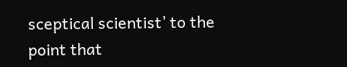sceptical scientist’ to the point that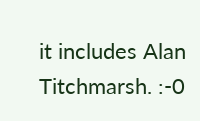it includes Alan Titchmarsh. :-0